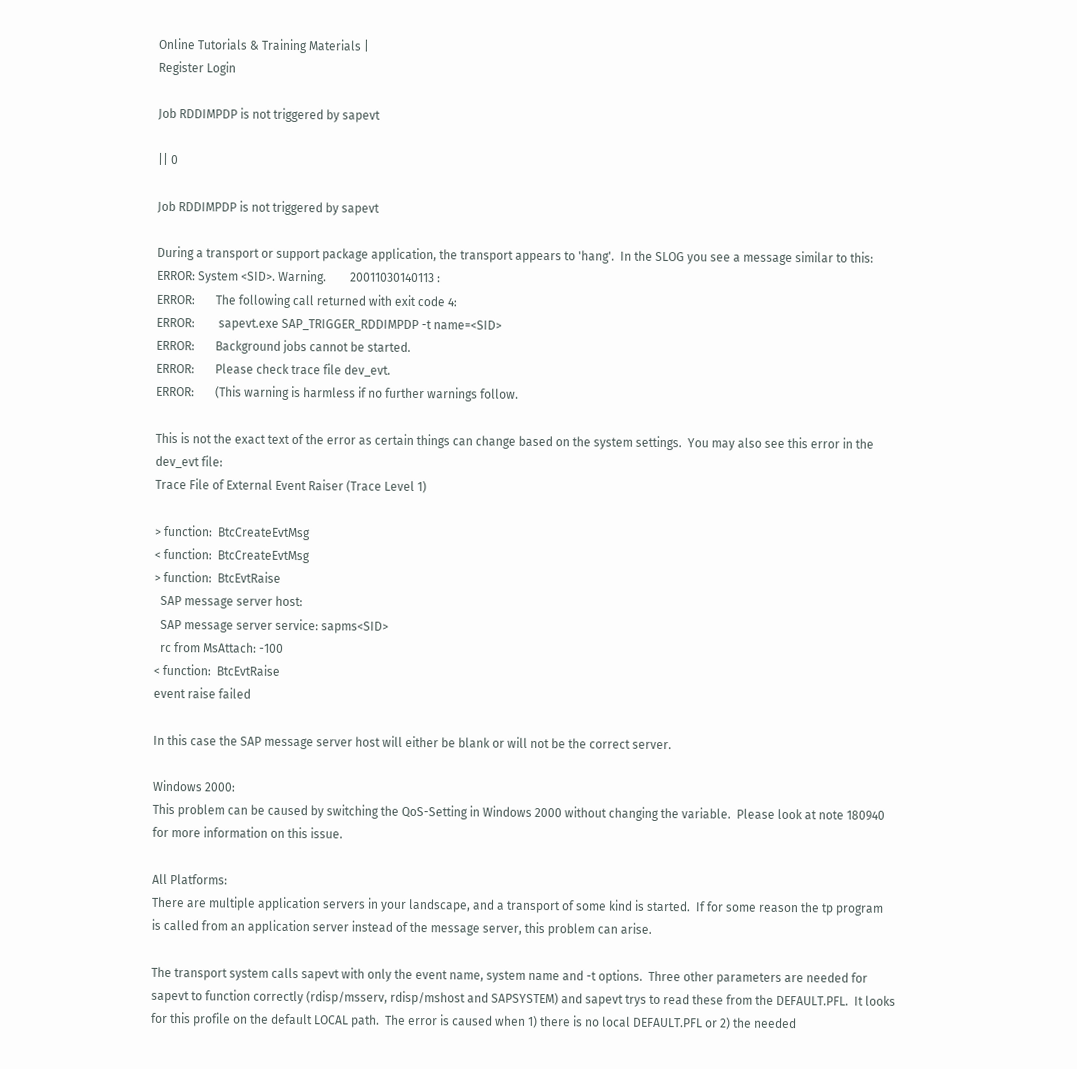Online Tutorials & Training Materials |
Register Login

Job RDDIMPDP is not triggered by sapevt

|| 0

Job RDDIMPDP is not triggered by sapevt

During a transport or support package application, the transport appears to 'hang'.  In the SLOG you see a message similar to this:
ERROR: System <SID>. Warning.        20011030140113 :
ERROR:       The following call returned with exit code 4:
ERROR:        sapevt.exe SAP_TRIGGER_RDDIMPDP -t name=<SID>
ERROR:       Background jobs cannot be started.
ERROR:       Please check trace file dev_evt.
ERROR:       (This warning is harmless if no further warnings follow.

This is not the exact text of the error as certain things can change based on the system settings.  You may also see this error in the
dev_evt file:
Trace File of External Event Raiser (Trace Level 1)

> function:  BtcCreateEvtMsg
< function:  BtcCreateEvtMsg
> function:  BtcEvtRaise
  SAP message server host:
  SAP message server service: sapms<SID>
  rc from MsAttach: -100
< function:  BtcEvtRaise
event raise failed

In this case the SAP message server host will either be blank or will not be the correct server.

Windows 2000:
This problem can be caused by switching the QoS-Setting in Windows 2000 without changing the variable.  Please look at note 180940 for more information on this issue.

All Platforms:
There are multiple application servers in your landscape, and a transport of some kind is started.  If for some reason the tp program
is called from an application server instead of the message server, this problem can arise.

The transport system calls sapevt with only the event name, system name and -t options.  Three other parameters are needed for sapevt to function correctly (rdisp/msserv, rdisp/mshost and SAPSYSTEM) and sapevt trys to read these from the DEFAULT.PFL.  It looks for this profile on the default LOCAL path.  The error is caused when 1) there is no local DEFAULT.PFL or 2) the needed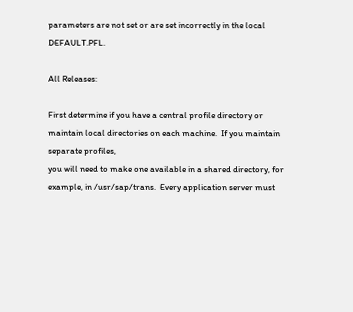parameters are not set or are set incorrectly in the local DEFAULT.PFL.

All Releases:

First determine if you have a central profile directory or maintain local directories on each machine.  If you maintain separate profiles,
you will need to make one available in a shared directory, for example, in /usr/sap/trans.  Every application server must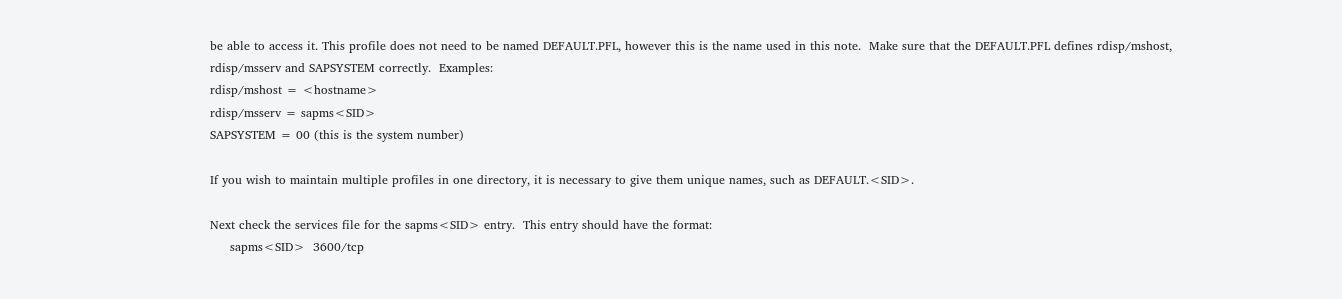be able to access it. This profile does not need to be named DEFAULT.PFL, however this is the name used in this note.  Make sure that the DEFAULT.PFL defines rdisp/mshost, rdisp/msserv and SAPSYSTEM correctly.  Examples:
rdisp/mshost = <hostname>
rdisp/msserv = sapms<SID>
SAPSYSTEM = 00 (this is the system number)

If you wish to maintain multiple profiles in one directory, it is necessary to give them unique names, such as DEFAULT.<SID>.

Next check the services file for the sapms<SID> entry.  This entry should have the format:
     sapms<SID>  3600/tcp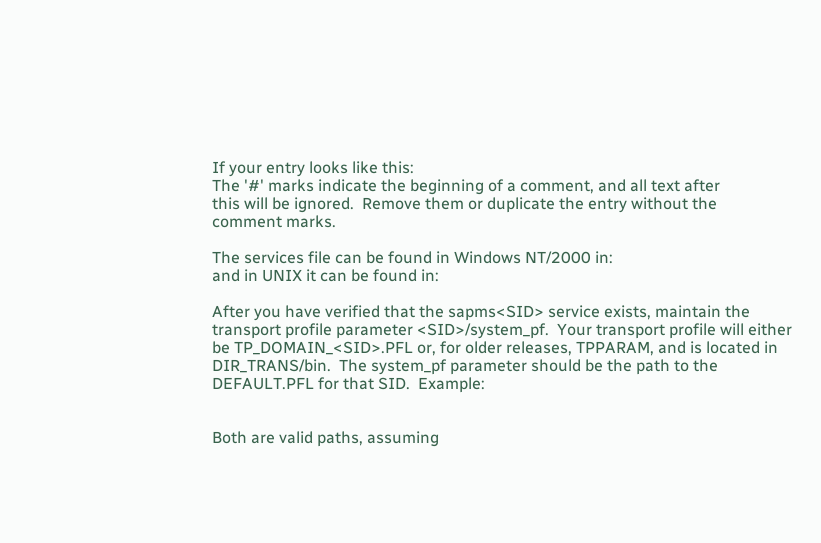If your entry looks like this:
The '#' marks indicate the beginning of a comment, and all text after
this will be ignored.  Remove them or duplicate the entry without the
comment marks.

The services file can be found in Windows NT/2000 in:
and in UNIX it can be found in:

After you have verified that the sapms<SID> service exists, maintain the transport profile parameter <SID>/system_pf.  Your transport profile will either be TP_DOMAIN_<SID>.PFL or, for older releases, TPPARAM, and is located in DIR_TRANS/bin.  The system_pf parameter should be the path to the DEFAULT.PFL for that SID.  Example:


Both are valid paths, assuming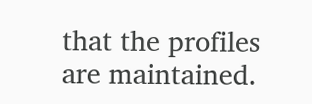that the profiles are maintained.